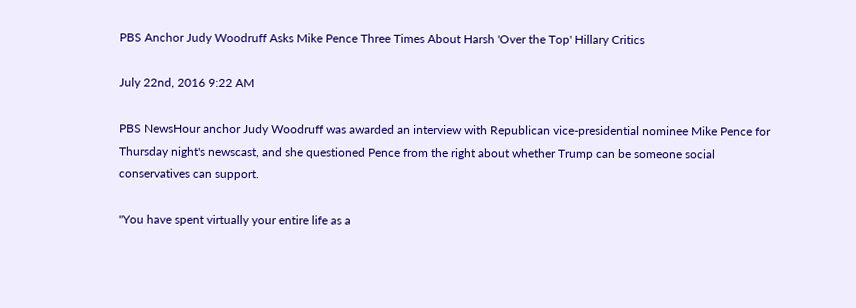PBS Anchor Judy Woodruff Asks Mike Pence Three Times About Harsh 'Over the Top' Hillary Critics

July 22nd, 2016 9:22 AM

PBS NewsHour anchor Judy Woodruff was awarded an interview with Republican vice-presidential nominee Mike Pence for Thursday night's newscast, and she questioned Pence from the right about whether Trump can be someone social conservatives can support.

"You have spent virtually your entire life as a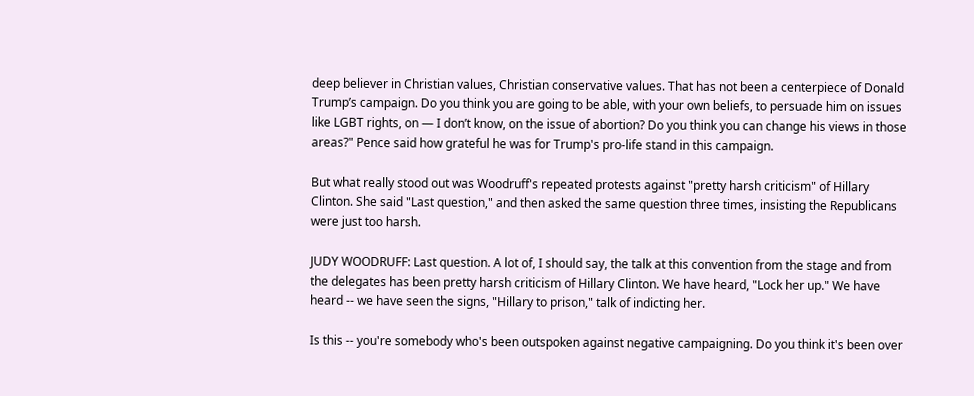deep believer in Christian values, Christian conservative values. That has not been a centerpiece of Donald Trump’s campaign. Do you think you are going to be able, with your own beliefs, to persuade him on issues like LGBT rights, on — I don’t know, on the issue of abortion? Do you think you can change his views in those areas?" Pence said how grateful he was for Trump's pro-life stand in this campaign.

But what really stood out was Woodruff's repeated protests against "pretty harsh criticism" of Hillary Clinton. She said "Last question," and then asked the same question three times, insisting the Republicans were just too harsh.

JUDY WOODRUFF: Last question. A lot of, I should say, the talk at this convention from the stage and from the delegates has been pretty harsh criticism of Hillary Clinton. We have heard, "Lock her up." We have heard -- we have seen the signs, "Hillary to prison," talk of indicting her.

Is this -- you're somebody who's been outspoken against negative campaigning. Do you think it's been over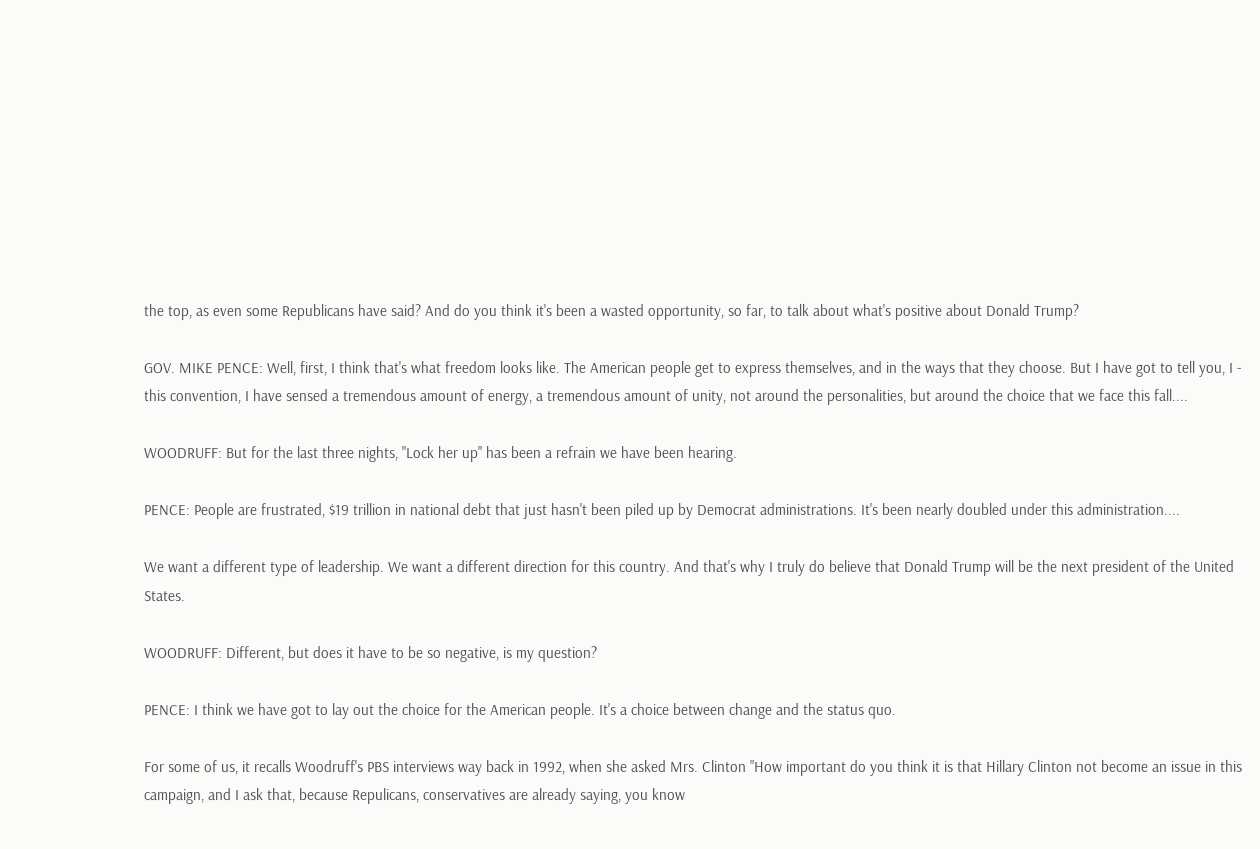the top, as even some Republicans have said? And do you think it's been a wasted opportunity, so far, to talk about what's positive about Donald Trump?

GOV. MIKE PENCE: Well, first, I think that's what freedom looks like. The American people get to express themselves, and in the ways that they choose. But I have got to tell you, I - this convention, I have sensed a tremendous amount of energy, a tremendous amount of unity, not around the personalities, but around the choice that we face this fall....

WOODRUFF: But for the last three nights, "Lock her up" has been a refrain we have been hearing.

PENCE: People are frustrated, $19 trillion in national debt that just hasn't been piled up by Democrat administrations. It's been nearly doubled under this administration....

We want a different type of leadership. We want a different direction for this country. And that's why I truly do believe that Donald Trump will be the next president of the United States.

WOODRUFF: Different, but does it have to be so negative, is my question?

PENCE: I think we have got to lay out the choice for the American people. It's a choice between change and the status quo.

For some of us, it recalls Woodruff's PBS interviews way back in 1992, when she asked Mrs. Clinton "How important do you think it is that Hillary Clinton not become an issue in this campaign, and I ask that, because Repulicans, conservatives are already saying, you know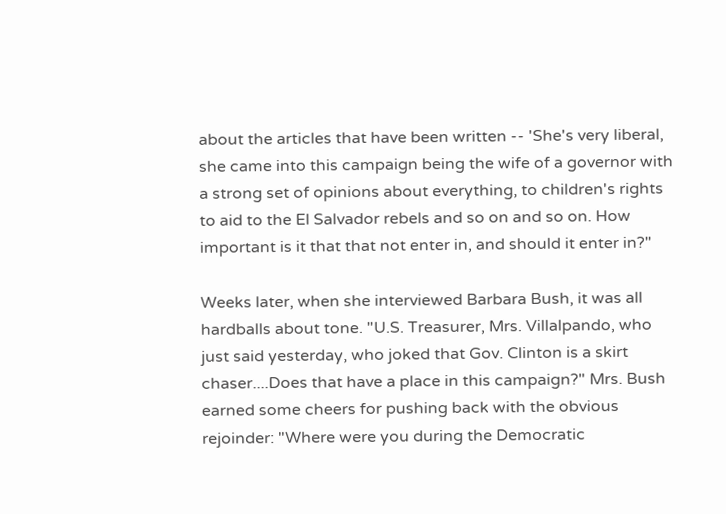about the articles that have been written -- 'She's very liberal, she came into this campaign being the wife of a governor with a strong set of opinions about everything, to children's rights to aid to the El Salvador rebels and so on and so on. How important is it that that not enter in, and should it enter in?"

Weeks later, when she interviewed Barbara Bush, it was all hardballs about tone. "U.S. Treasurer, Mrs. Villalpando, who just said yesterday, who joked that Gov. Clinton is a skirt chaser....Does that have a place in this campaign?" Mrs. Bush earned some cheers for pushing back with the obvious rejoinder: "Where were you during the Democratic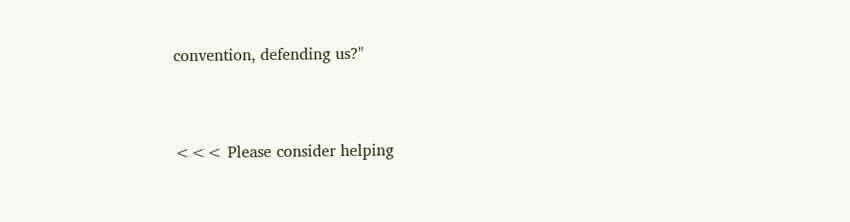convention, defending us?"


<<< Please consider helping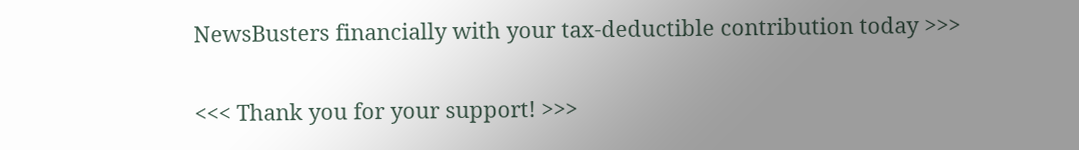NewsBusters financially with your tax-deductible contribution today >>>

<<< Thank you for your support! >>>